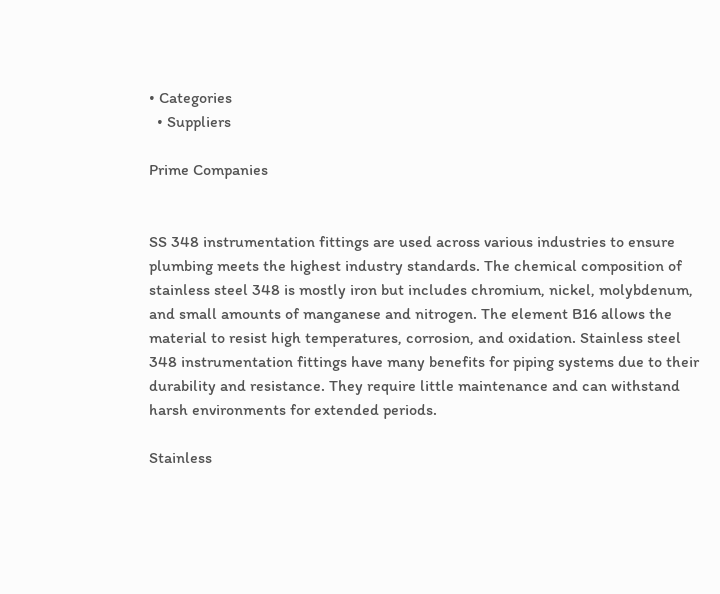• Categories
  • Suppliers

Prime Companies


SS 348 instrumentation fittings are used across various industries to ensure plumbing meets the highest industry standards. The chemical composition of stainless steel 348 is mostly iron but includes chromium, nickel, molybdenum, and small amounts of manganese and nitrogen. The element B16 allows the material to resist high temperatures, corrosion, and oxidation. Stainless steel 348 instrumentation fittings have many benefits for piping systems due to their durability and resistance. They require little maintenance and can withstand harsh environments for extended periods.

Stainless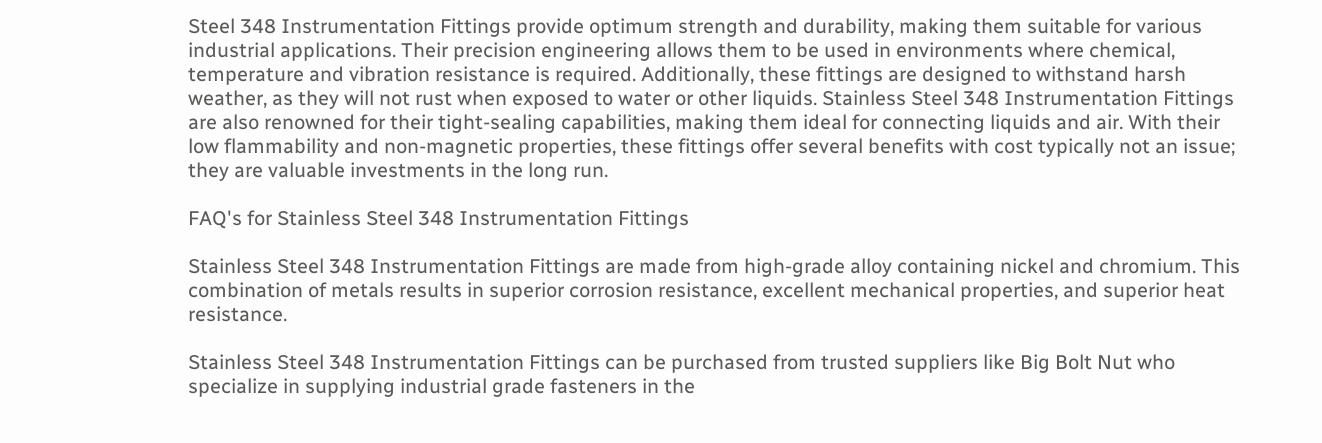Steel 348 Instrumentation Fittings provide optimum strength and durability, making them suitable for various industrial applications. Their precision engineering allows them to be used in environments where chemical, temperature and vibration resistance is required. Additionally, these fittings are designed to withstand harsh weather, as they will not rust when exposed to water or other liquids. Stainless Steel 348 Instrumentation Fittings are also renowned for their tight-sealing capabilities, making them ideal for connecting liquids and air. With their low flammability and non-magnetic properties, these fittings offer several benefits with cost typically not an issue; they are valuable investments in the long run.

FAQ's for Stainless Steel 348 Instrumentation Fittings

Stainless Steel 348 Instrumentation Fittings are made from high-grade alloy containing nickel and chromium. This combination of metals results in superior corrosion resistance, excellent mechanical properties, and superior heat resistance.

Stainless Steel 348 Instrumentation Fittings can be purchased from trusted suppliers like Big Bolt Nut who specialize in supplying industrial grade fasteners in the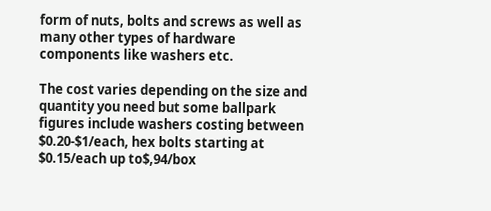form of nuts, bolts and screws as well as many other types of hardware components like washers etc.

The cost varies depending on the size and quantity you need but some ballpark figures include washers costing between $0.20-$1/each, hex bolts starting at $0.15/each up to$,94/box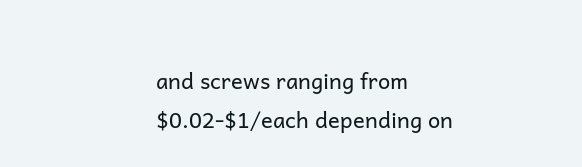and screws ranging from $0.02-$1/each depending on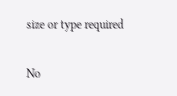size or type required

No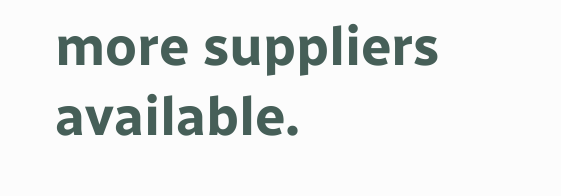more suppliers available.